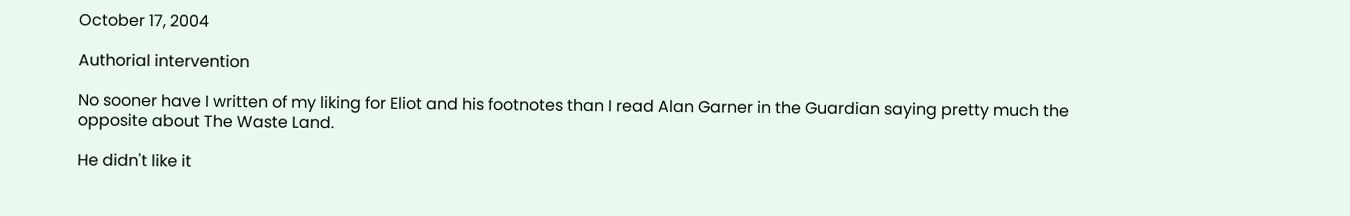October 17, 2004

Authorial intervention

No sooner have I written of my liking for Eliot and his footnotes than I read Alan Garner in the Guardian saying pretty much the opposite about The Waste Land.

He didn't like it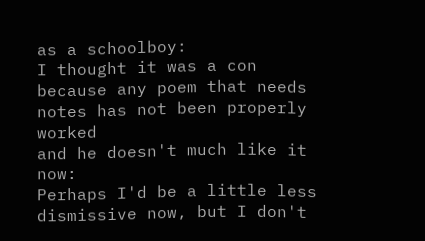as a schoolboy:
I thought it was a con because any poem that needs notes has not been properly worked
and he doesn't much like it now:
Perhaps I'd be a little less dismissive now, but I don't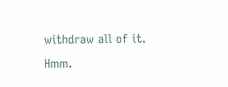withdraw all of it.
Hmm.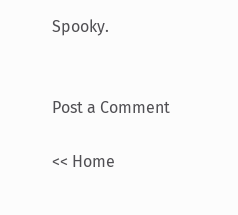Spooky.


Post a Comment

<< Home